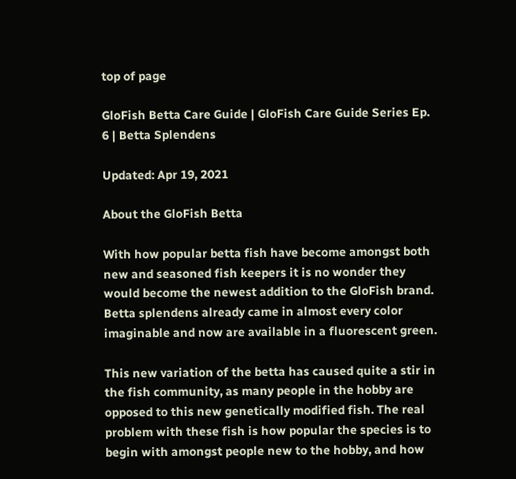top of page

GloFish Betta Care Guide | GloFish Care Guide Series Ep. 6 | Betta Splendens

Updated: Apr 19, 2021

About the GloFish Betta

With how popular betta fish have become amongst both new and seasoned fish keepers it is no wonder they would become the newest addition to the GloFish brand. Betta splendens already came in almost every color imaginable and now are available in a fluorescent green.

This new variation of the betta has caused quite a stir in the fish community, as many people in the hobby are opposed to this new genetically modified fish. The real problem with these fish is how popular the species is to begin with amongst people new to the hobby, and how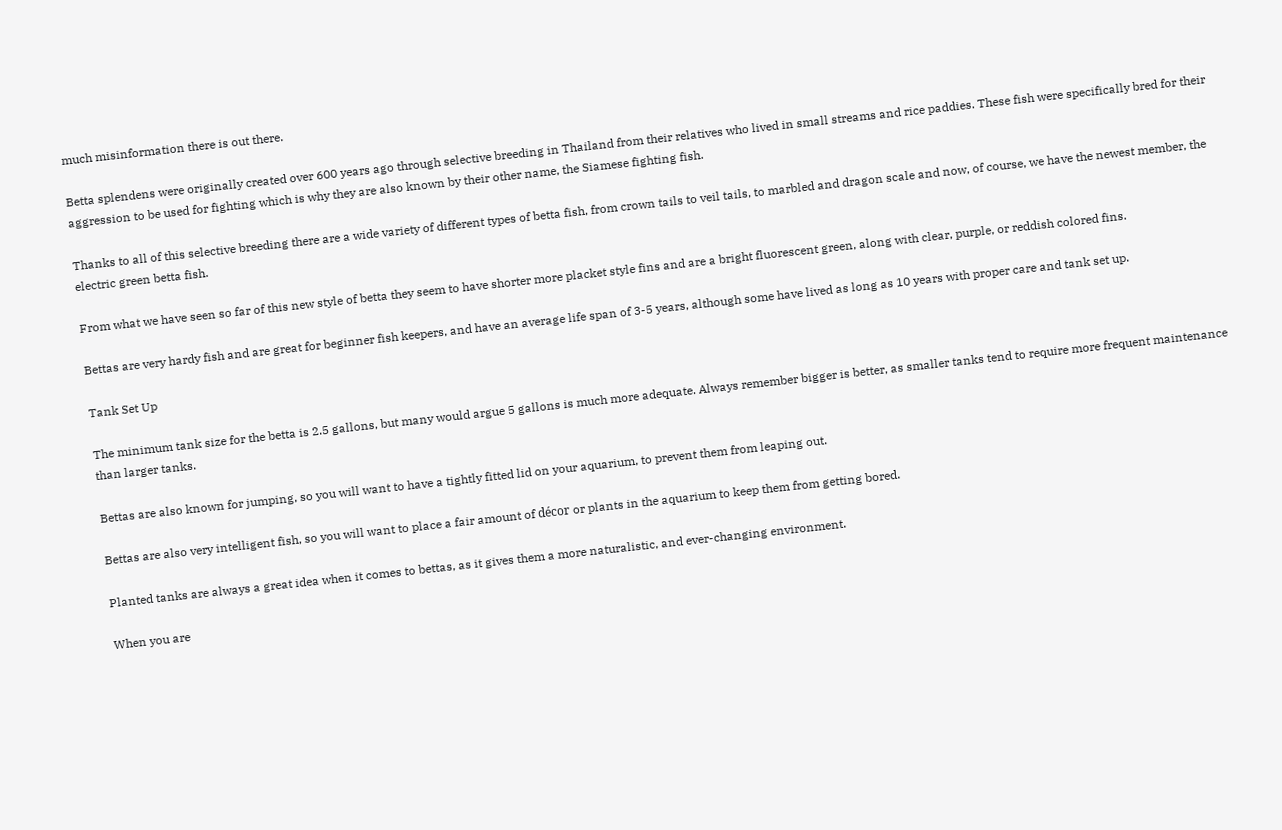much misinformation there is out there.

Betta splendens were originally created over 600 years ago through selective breeding in Thailand from their relatives who lived in small streams and rice paddies. These fish were specifically bred for their aggression to be used for fighting which is why they are also known by their other name, the Siamese fighting fish.

Thanks to all of this selective breeding there are a wide variety of different types of betta fish, from crown tails to veil tails, to marbled and dragon scale and now, of course, we have the newest member, the electric green betta fish.

From what we have seen so far of this new style of betta they seem to have shorter more placket style fins and are a bright fluorescent green, along with clear, purple, or reddish colored fins.

Bettas are very hardy fish and are great for beginner fish keepers, and have an average life span of 3-5 years, although some have lived as long as 10 years with proper care and tank set up.

Tank Set Up

The minimum tank size for the betta is 2.5 gallons, but many would argue 5 gallons is much more adequate. Always remember bigger is better, as smaller tanks tend to require more frequent maintenance than larger tanks.

Bettas are also known for jumping, so you will want to have a tightly fitted lid on your aquarium, to prevent them from leaping out.

Bettas are also very intelligent fish, so you will want to place a fair amount of décor or plants in the aquarium to keep them from getting bored.

Planted tanks are always a great idea when it comes to bettas, as it gives them a more naturalistic, and ever-changing environment.

When you are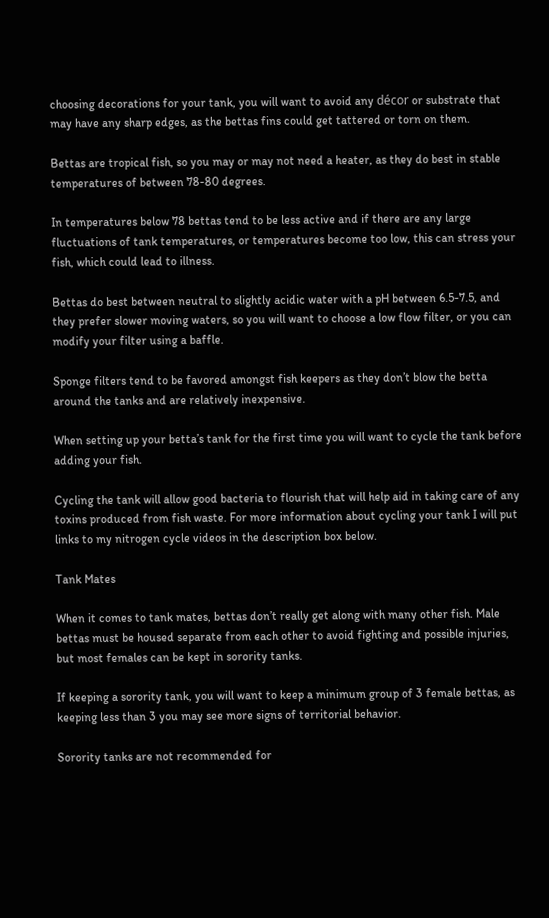choosing decorations for your tank, you will want to avoid any décor or substrate that may have any sharp edges, as the bettas fins could get tattered or torn on them.

Bettas are tropical fish, so you may or may not need a heater, as they do best in stable temperatures of between 78-80 degrees.

In temperatures below 78 bettas tend to be less active and if there are any large fluctuations of tank temperatures, or temperatures become too low, this can stress your fish, which could lead to illness.

Bettas do best between neutral to slightly acidic water with a pH between 6.5-7.5, and they prefer slower moving waters, so you will want to choose a low flow filter, or you can modify your filter using a baffle.

Sponge filters tend to be favored amongst fish keepers as they don’t blow the betta around the tanks and are relatively inexpensive.

When setting up your betta’s tank for the first time you will want to cycle the tank before adding your fish.

Cycling the tank will allow good bacteria to flourish that will help aid in taking care of any toxins produced from fish waste. For more information about cycling your tank I will put links to my nitrogen cycle videos in the description box below.

Tank Mates

When it comes to tank mates, bettas don’t really get along with many other fish. Male bettas must be housed separate from each other to avoid fighting and possible injuries, but most females can be kept in sorority tanks.

If keeping a sorority tank, you will want to keep a minimum group of 3 female bettas, as keeping less than 3 you may see more signs of territorial behavior.

Sorority tanks are not recommended for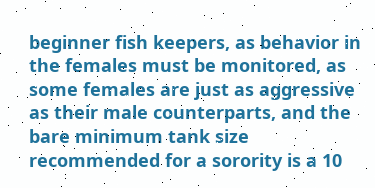beginner fish keepers, as behavior in the females must be monitored, as some females are just as aggressive as their male counterparts, and the bare minimum tank size recommended for a sorority is a 10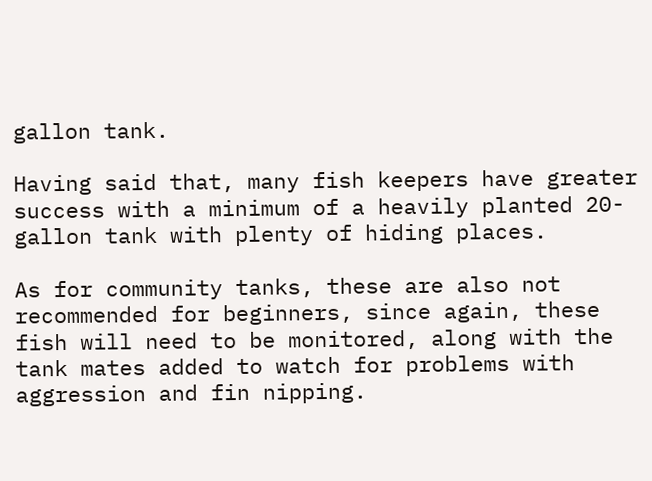gallon tank.

Having said that, many fish keepers have greater success with a minimum of a heavily planted 20-gallon tank with plenty of hiding places.

As for community tanks, these are also not recommended for beginners, since again, these fish will need to be monitored, along with the tank mates added to watch for problems with aggression and fin nipping.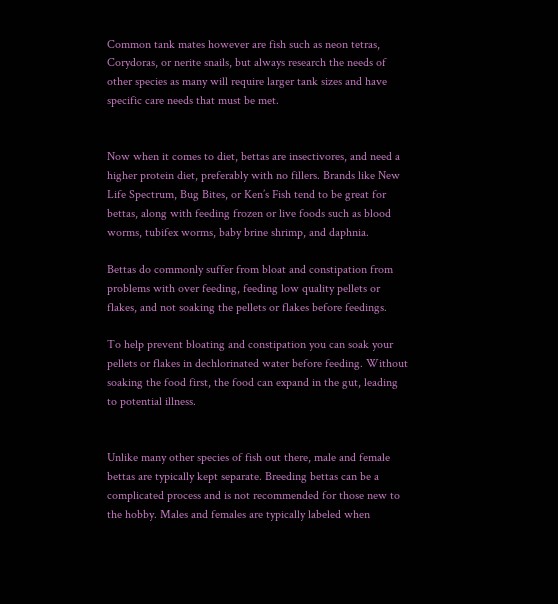Common tank mates however are fish such as neon tetras, Corydoras, or nerite snails, but always research the needs of other species as many will require larger tank sizes and have specific care needs that must be met.


Now when it comes to diet, bettas are insectivores, and need a higher protein diet, preferably with no fillers. Brands like New Life Spectrum, Bug Bites, or Ken’s Fish tend to be great for bettas, along with feeding frozen or live foods such as blood worms, tubifex worms, baby brine shrimp, and daphnia.

Bettas do commonly suffer from bloat and constipation from problems with over feeding, feeding low quality pellets or flakes, and not soaking the pellets or flakes before feedings.

To help prevent bloating and constipation you can soak your pellets or flakes in dechlorinated water before feeding. Without soaking the food first, the food can expand in the gut, leading to potential illness.


Unlike many other species of fish out there, male and female bettas are typically kept separate. Breeding bettas can be a complicated process and is not recommended for those new to the hobby. Males and females are typically labeled when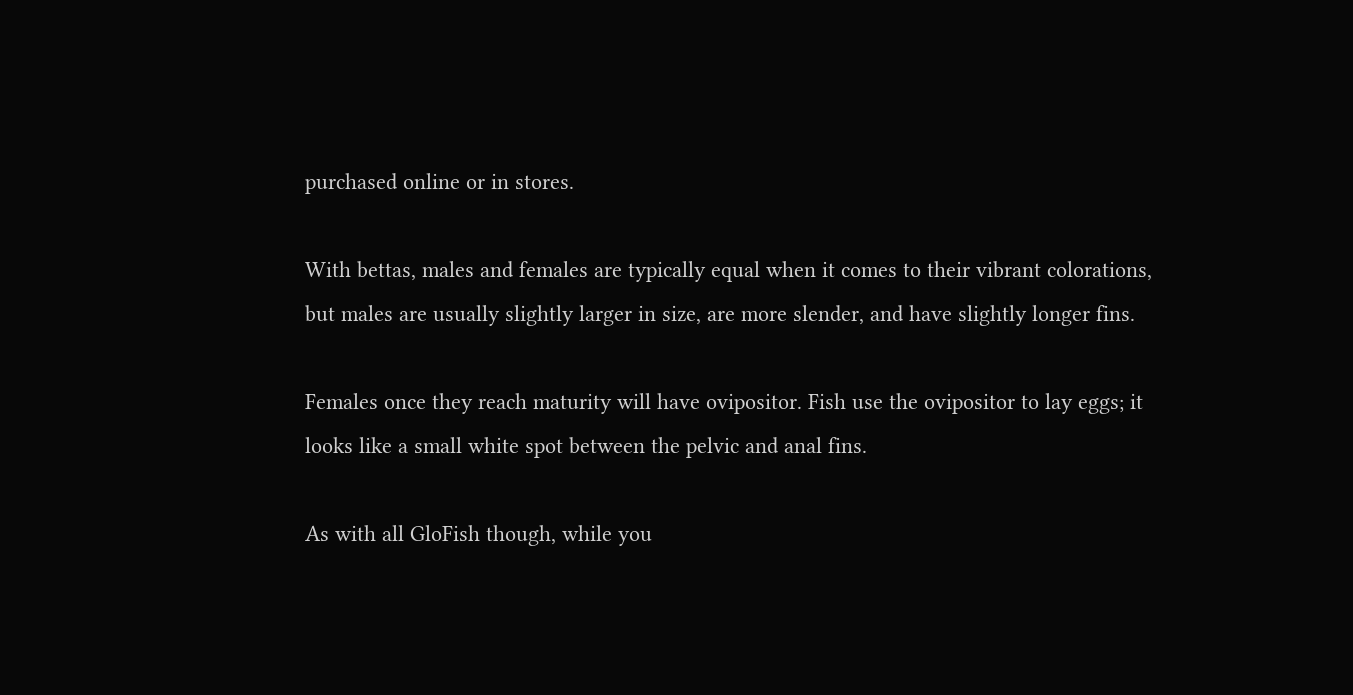purchased online or in stores.

With bettas, males and females are typically equal when it comes to their vibrant colorations, but males are usually slightly larger in size, are more slender, and have slightly longer fins.

Females once they reach maturity will have ovipositor. Fish use the ovipositor to lay eggs; it looks like a small white spot between the pelvic and anal fins.

As with all GloFish though, while you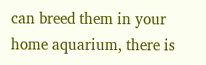can breed them in your home aquarium, there is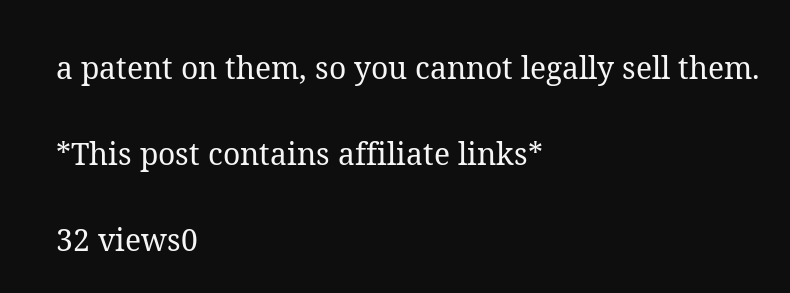a patent on them, so you cannot legally sell them.

*This post contains affiliate links*

32 views0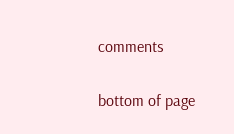comments


bottom of page